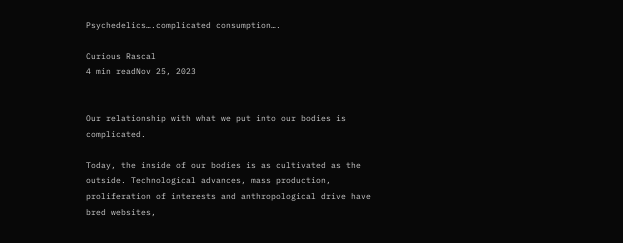Psychedelics….complicated consumption….

Curious Rascal
4 min readNov 25, 2023


Our relationship with what we put into our bodies is complicated.

Today, the inside of our bodies is as cultivated as the outside. Technological advances, mass production, proliferation of interests and anthropological drive have bred websites,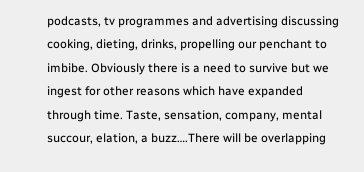podcasts, tv programmes and advertising discussing cooking, dieting, drinks, propelling our penchant to imbibe. Obviously there is a need to survive but we ingest for other reasons which have expanded through time. Taste, sensation, company, mental succour, elation, a buzz….There will be overlapping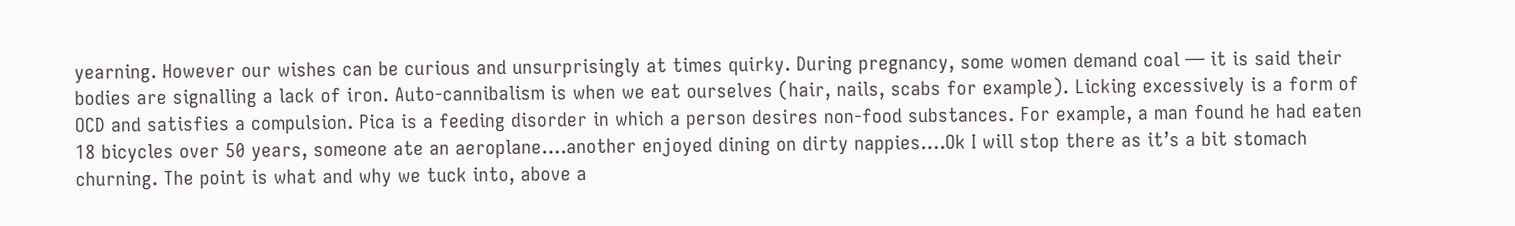yearning. However our wishes can be curious and unsurprisingly at times quirky. During pregnancy, some women demand coal — it is said their bodies are signalling a lack of iron. Auto-cannibalism is when we eat ourselves (hair, nails, scabs for example). Licking excessively is a form of OCD and satisfies a compulsion. Pica is a feeding disorder in which a person desires non-food substances. For example, a man found he had eaten 18 bicycles over 50 years, someone ate an aeroplane….another enjoyed dining on dirty nappies….Ok I will stop there as it’s a bit stomach churning. The point is what and why we tuck into, above a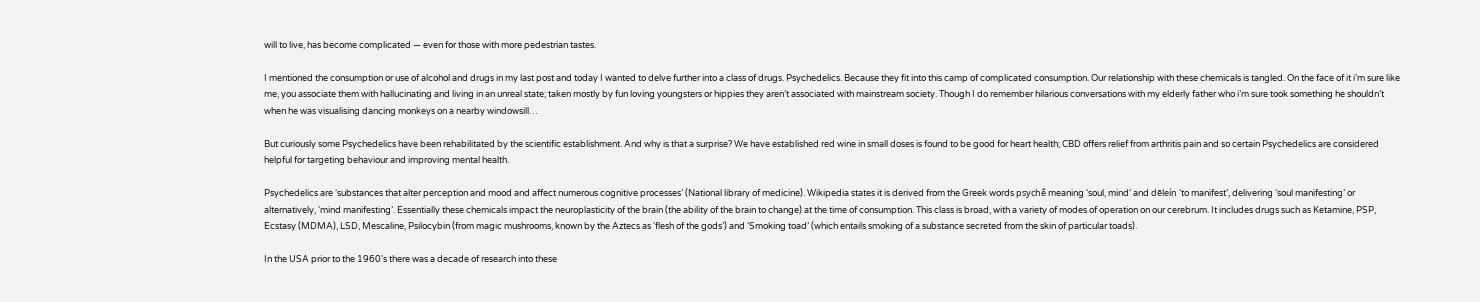will to live, has become complicated — even for those with more pedestrian tastes.

I mentioned the consumption or use of alcohol and drugs in my last post and today I wanted to delve further into a class of drugs. Psychedelics. Because they fit into this camp of complicated consumption. Our relationship with these chemicals is tangled. On the face of it i’m sure like me, you associate them with hallucinating and living in an unreal state; taken mostly by fun loving youngsters or hippies they aren’t associated with mainstream society. Though I do remember hilarious conversations with my elderly father who i’m sure took something he shouldn’t when he was visualising dancing monkeys on a nearby windowsill…

But curiously some Psychedelics have been rehabilitated by the scientific establishment. And why is that a surprise? We have established red wine in small doses is found to be good for heart health; CBD offers relief from arthritis pain and so certain Psychedelics are considered helpful for targeting behaviour and improving mental health.

Psychedelics are ‘substances that alter perception and mood and affect numerous cognitive processes’ (National library of medicine). Wikipedia states it is derived from the Greek words psychḗ meaning ‘soul, mind’ and dēleín ‘to manifest’, delivering ‘soul manifesting’ or alternatively, ‘mind manifesting’. Essentially these chemicals impact the neuroplasticity of the brain (the ability of the brain to change) at the time of consumption. This class is broad, with a variety of modes of operation on our cerebrum. It includes drugs such as Ketamine, PSP, Ecstasy (MDMA), LSD, Mescaline, Psilocybin (from magic mushrooms, known by the Aztecs as ‘flesh of the gods’) and ‘Smoking toad’ (which entails smoking of a substance secreted from the skin of particular toads).

In the USA prior to the 1960’s there was a decade of research into these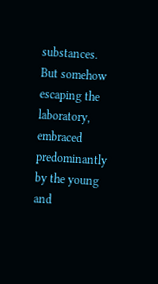substances. But somehow escaping the laboratory, embraced predominantly by the young and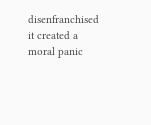disenfranchised it created a moral panic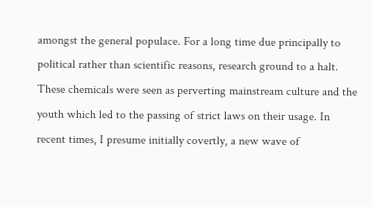amongst the general populace. For a long time due principally to political rather than scientific reasons, research ground to a halt. These chemicals were seen as perverting mainstream culture and the youth which led to the passing of strict laws on their usage. In recent times, I presume initially covertly, a new wave of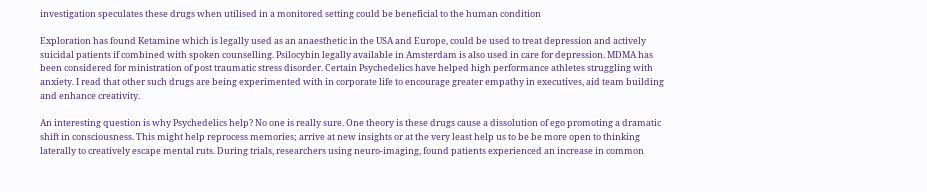investigation speculates these drugs when utilised in a monitored setting could be beneficial to the human condition

Exploration has found Ketamine which is legally used as an anaesthetic in the USA and Europe, could be used to treat depression and actively suicidal patients if combined with spoken counselling. Psilocybin legally available in Amsterdam is also used in care for depression. MDMA has been considered for ministration of post traumatic stress disorder. Certain Psychedelics have helped high performance athletes struggling with anxiety. I read that other such drugs are being experimented with in corporate life to encourage greater empathy in executives, aid team building and enhance creativity.

An interesting question is why Psychedelics help? No one is really sure. One theory is these drugs cause a dissolution of ego promoting a dramatic shift in consciousness. This might help reprocess memories; arrive at new insights or at the very least help us to be be more open to thinking laterally to creatively escape mental ruts. During trials, researchers using neuro-imaging, found patients experienced an increase in common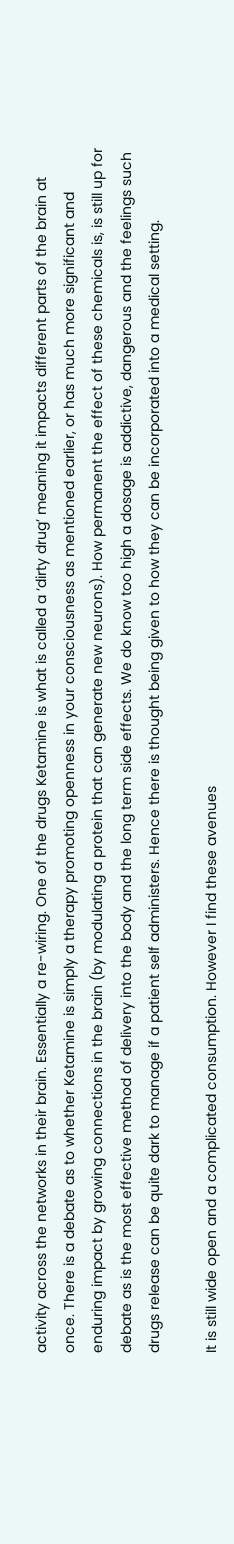activity across the networks in their brain. Essentially a re-wiring. One of the drugs Ketamine is what is called a ‘dirty drug’ meaning it impacts different parts of the brain at once. There is a debate as to whether Ketamine is simply a therapy promoting openness in your consciousness as mentioned earlier, or has much more significant and enduring impact by growing connections in the brain (by modulating a protein that can generate new neurons). How permanent the effect of these chemicals is, is still up for debate as is the most effective method of delivery into the body and the long term side effects. We do know too high a dosage is addictive, dangerous and the feelings such drugs release can be quite dark to manage if a patient self administers. Hence there is thought being given to how they can be incorporated into a medical setting.

It is still wide open and a complicated consumption. However I find these avenues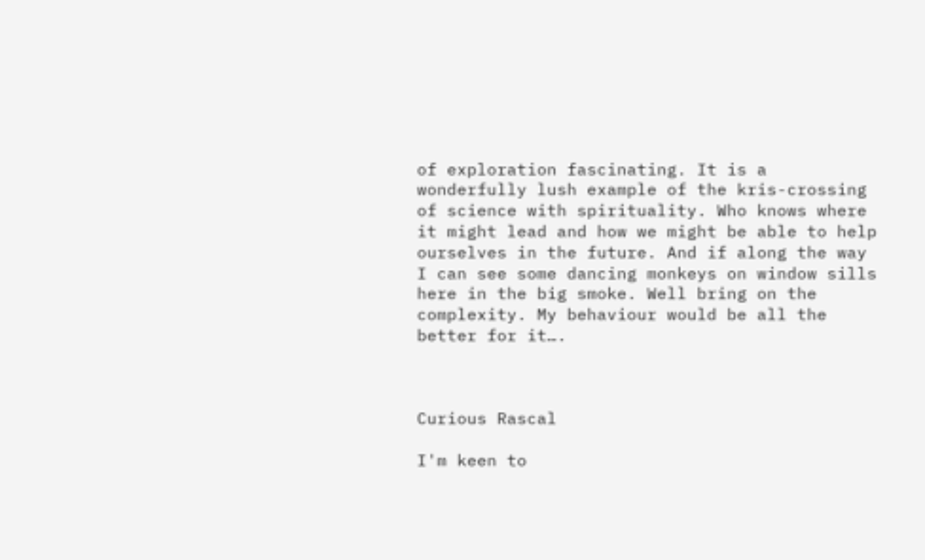of exploration fascinating. It is a wonderfully lush example of the kris-crossing of science with spirituality. Who knows where it might lead and how we might be able to help ourselves in the future. And if along the way I can see some dancing monkeys on window sills here in the big smoke. Well bring on the complexity. My behaviour would be all the better for it….



Curious Rascal

I'm keen to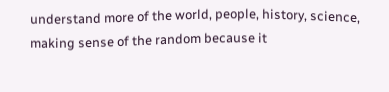understand more of the world, people, history, science, making sense of the random because it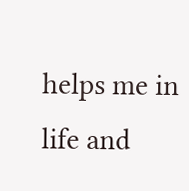helps me in life and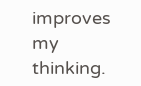improves my thinking.